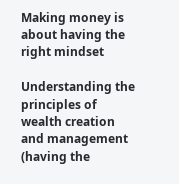Making money is about having the right mindset

Understanding the principles of wealth creation and management (having the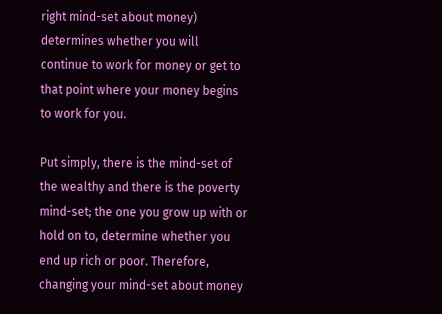right mind-set about money) determines whether you will continue to work for money or get to that point where your money begins to work for you.

Put simply, there is the mind-set of the wealthy and there is the poverty mind-set; the one you grow up with or hold on to, determine whether you end up rich or poor. Therefore, changing your mind-set about money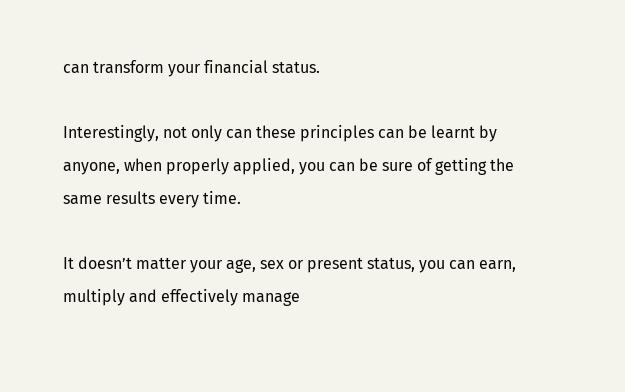can transform your financial status.

Interestingly, not only can these principles can be learnt by anyone, when properly applied, you can be sure of getting the same results every time.

It doesn’t matter your age, sex or present status, you can earn, multiply and effectively manage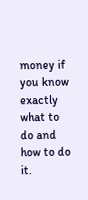money if you know exactly what to do and how to do it.